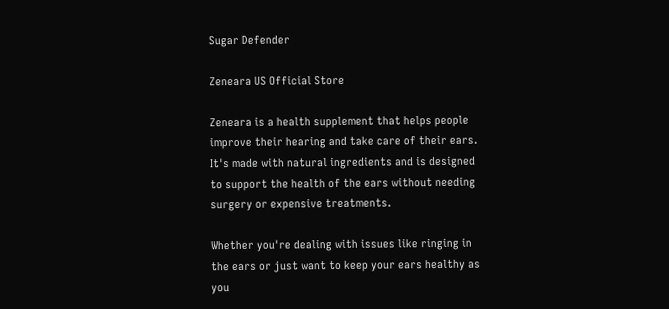Sugar Defender

Zeneara US Official Store

Zeneara is a health supplement that helps people improve their hearing and take care of their ears. It's made with natural ingredients and is designed to support the health of the ears without needing surgery or expensive treatments.

Whether you're dealing with issues like ringing in the ears or just want to keep your ears healthy as you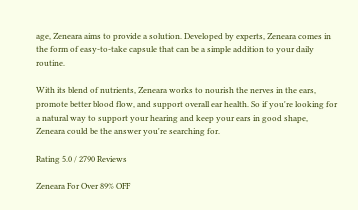age, Zeneara aims to provide a solution. Developed by experts, Zeneara comes in the form of easy-to-take capsule that can be a simple addition to your daily routine.

With its blend of nutrients, Zeneara works to nourish the nerves in the ears, promote better blood flow, and support overall ear health. So if you're looking for a natural way to support your hearing and keep your ears in good shape, Zeneara could be the answer you're searching for.

Rating 5.0 / 2790 Reviews

Zeneara For Over 89% OFF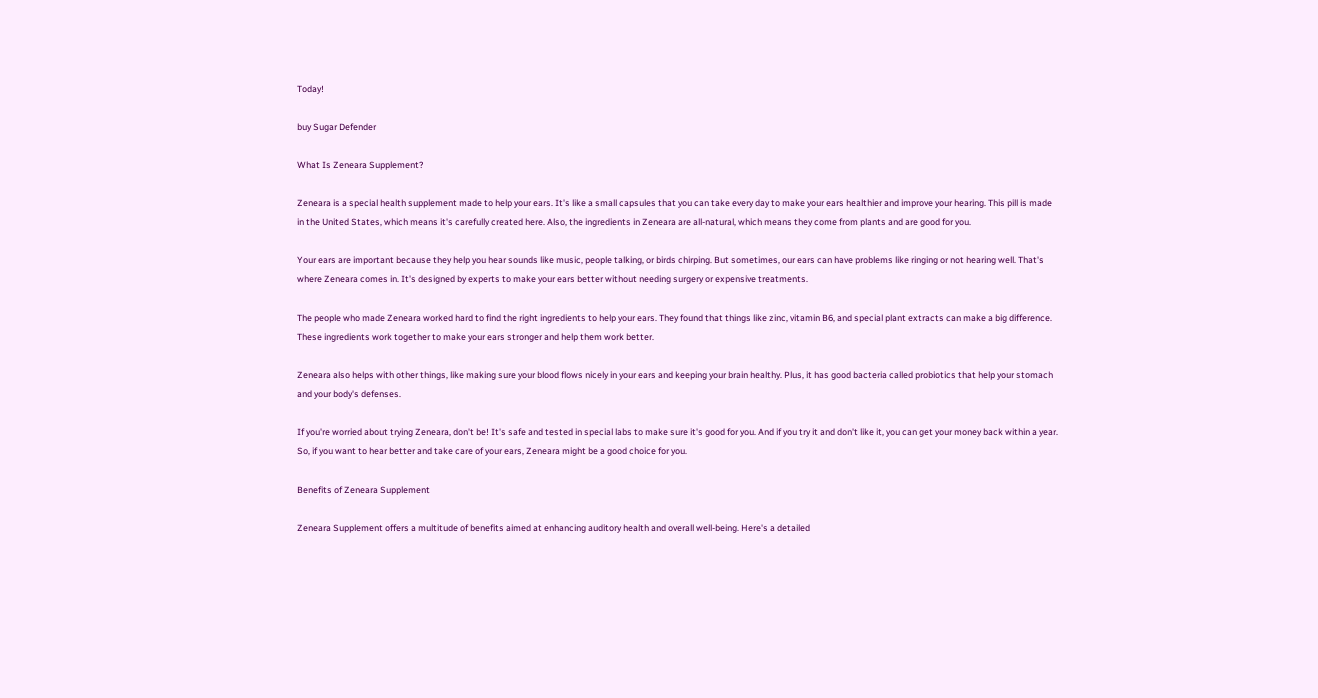Today!

buy Sugar Defender

What Is Zeneara Supplement?

Zeneara is a special health supplement made to help your ears. It's like a small capsules that you can take every day to make your ears healthier and improve your hearing. This pill is made in the United States, which means it's carefully created here. Also, the ingredients in Zeneara are all-natural, which means they come from plants and are good for you.

Your ears are important because they help you hear sounds like music, people talking, or birds chirping. But sometimes, our ears can have problems like ringing or not hearing well. That's where Zeneara comes in. It's designed by experts to make your ears better without needing surgery or expensive treatments.

The people who made Zeneara worked hard to find the right ingredients to help your ears. They found that things like zinc, vitamin B6, and special plant extracts can make a big difference. These ingredients work together to make your ears stronger and help them work better.

Zeneara also helps with other things, like making sure your blood flows nicely in your ears and keeping your brain healthy. Plus, it has good bacteria called probiotics that help your stomach and your body's defenses.

If you're worried about trying Zeneara, don't be! It's safe and tested in special labs to make sure it's good for you. And if you try it and don't like it, you can get your money back within a year. So, if you want to hear better and take care of your ears, Zeneara might be a good choice for you.

Benefits of Zeneara Supplement

Zeneara Supplement offers a multitude of benefits aimed at enhancing auditory health and overall well-being. Here's a detailed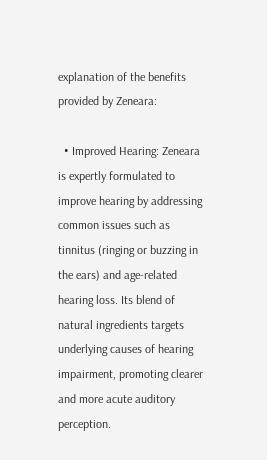explanation of the benefits provided by Zeneara:

  • Improved Hearing: Zeneara is expertly formulated to improve hearing by addressing common issues such as tinnitus (ringing or buzzing in the ears) and age-related hearing loss. Its blend of natural ingredients targets underlying causes of hearing impairment, promoting clearer and more acute auditory perception.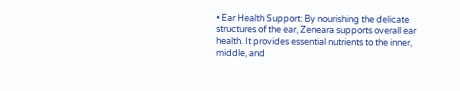• Ear Health Support: By nourishing the delicate structures of the ear, Zeneara supports overall ear health. It provides essential nutrients to the inner, middle, and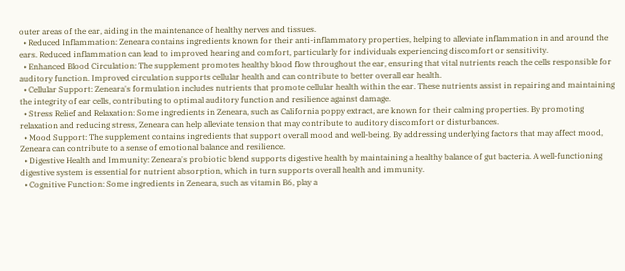outer areas of the ear, aiding in the maintenance of healthy nerves and tissues.
  • Reduced Inflammation: Zeneara contains ingredients known for their anti-inflammatory properties, helping to alleviate inflammation in and around the ears. Reduced inflammation can lead to improved hearing and comfort, particularly for individuals experiencing discomfort or sensitivity.
  • Enhanced Blood Circulation: The supplement promotes healthy blood flow throughout the ear, ensuring that vital nutrients reach the cells responsible for auditory function. Improved circulation supports cellular health and can contribute to better overall ear health.
  • Cellular Support: Zeneara's formulation includes nutrients that promote cellular health within the ear. These nutrients assist in repairing and maintaining the integrity of ear cells, contributing to optimal auditory function and resilience against damage.
  • Stress Relief and Relaxation: Some ingredients in Zeneara, such as California poppy extract, are known for their calming properties. By promoting relaxation and reducing stress, Zeneara can help alleviate tension that may contribute to auditory discomfort or disturbances.
  • Mood Support: The supplement contains ingredients that support overall mood and well-being. By addressing underlying factors that may affect mood, Zeneara can contribute to a sense of emotional balance and resilience.
  • Digestive Health and Immunity: Zeneara's probiotic blend supports digestive health by maintaining a healthy balance of gut bacteria. A well-functioning digestive system is essential for nutrient absorption, which in turn supports overall health and immunity.
  • Cognitive Function: Some ingredients in Zeneara, such as vitamin B6, play a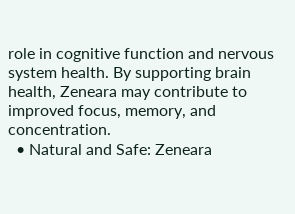role in cognitive function and nervous system health. By supporting brain health, Zeneara may contribute to improved focus, memory, and concentration.
  • Natural and Safe: Zeneara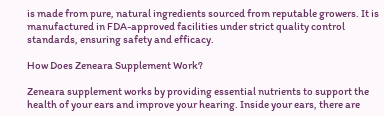is made from pure, natural ingredients sourced from reputable growers. It is manufactured in FDA-approved facilities under strict quality control standards, ensuring safety and efficacy.

How Does Zeneara Supplement Work?

Zeneara supplement works by providing essential nutrients to support the health of your ears and improve your hearing. Inside your ears, there are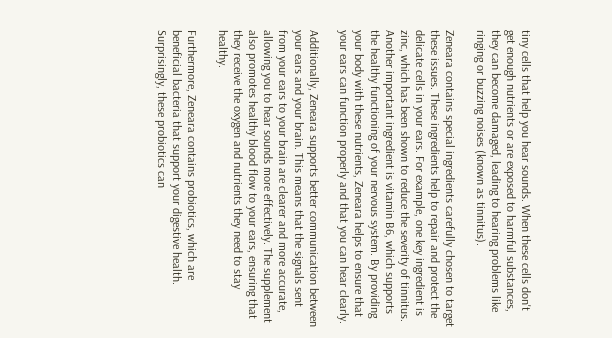tiny cells that help you hear sounds. When these cells don't get enough nutrients or are exposed to harmful substances, they can become damaged, leading to hearing problems like ringing or buzzing noises (known as tinnitus).

Zeneara contains special ingredients carefully chosen to target these issues. These ingredients help to repair and protect the delicate cells in your ears. For example, one key ingredient is zinc, which has been shown to reduce the severity of tinnitus. Another important ingredient is vitamin B6, which supports the healthy functioning of your nervous system. By providing your body with these nutrients, Zeneara helps to ensure that your ears can function properly and that you can hear clearly.

Additionally, Zeneara supports better communication between your ears and your brain. This means that the signals sent from your ears to your brain are clearer and more accurate, allowing you to hear sounds more effectively. The supplement also promotes healthy blood flow to your ears, ensuring that they receive the oxygen and nutrients they need to stay healthy.

Furthermore, Zeneara contains probiotics, which are beneficial bacteria that support your digestive health. Surprisingly, these probiotics can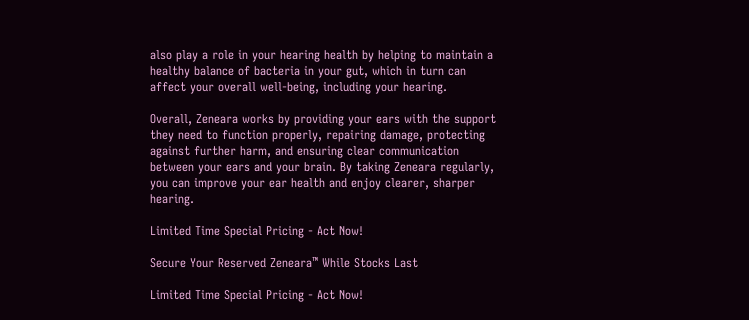also play a role in your hearing health by helping to maintain a healthy balance of bacteria in your gut, which in turn can affect your overall well-being, including your hearing.

Overall, Zeneara works by providing your ears with the support they need to function properly, repairing damage, protecting against further harm, and ensuring clear communication between your ears and your brain. By taking Zeneara regularly, you can improve your ear health and enjoy clearer, sharper hearing.

Limited Time Special Pricing - Act Now!

Secure Your Reserved Zeneara™ While Stocks Last

Limited Time Special Pricing - Act Now!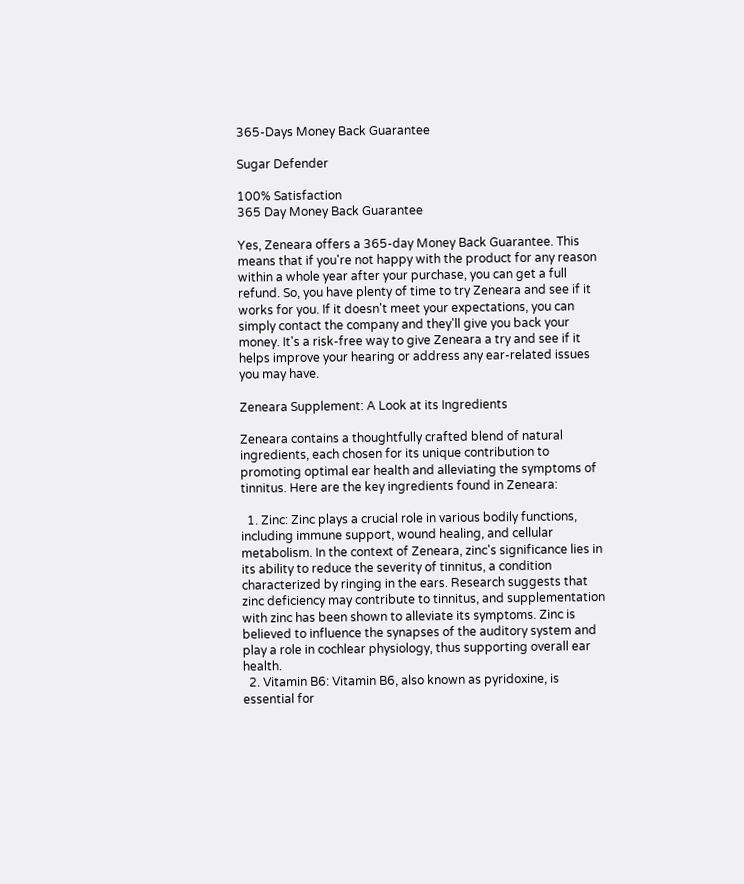365-Days Money Back Guarantee

Sugar Defender

100% Satisfaction
365 Day Money Back Guarantee

Yes, Zeneara offers a 365-day Money Back Guarantee. This means that if you're not happy with the product for any reason within a whole year after your purchase, you can get a full refund. So, you have plenty of time to try Zeneara and see if it works for you. If it doesn't meet your expectations, you can simply contact the company and they'll give you back your money. It's a risk-free way to give Zeneara a try and see if it helps improve your hearing or address any ear-related issues you may have.

Zeneara Supplement: A Look at its Ingredients

Zeneara contains a thoughtfully crafted blend of natural ingredients, each chosen for its unique contribution to promoting optimal ear health and alleviating the symptoms of tinnitus. Here are the key ingredients found in Zeneara:

  1. Zinc: Zinc plays a crucial role in various bodily functions, including immune support, wound healing, and cellular metabolism. In the context of Zeneara, zinc's significance lies in its ability to reduce the severity of tinnitus, a condition characterized by ringing in the ears. Research suggests that zinc deficiency may contribute to tinnitus, and supplementation with zinc has been shown to alleviate its symptoms. Zinc is believed to influence the synapses of the auditory system and play a role in cochlear physiology, thus supporting overall ear health.
  2. Vitamin B6: Vitamin B6, also known as pyridoxine, is essential for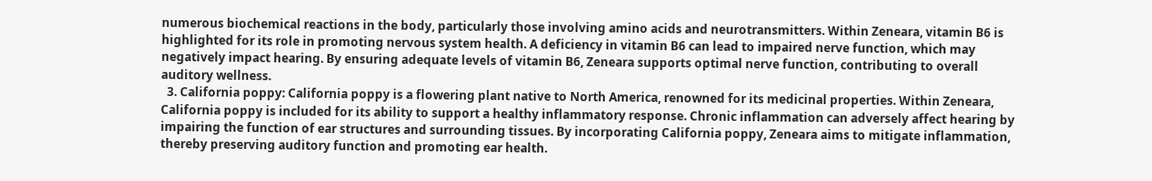numerous biochemical reactions in the body, particularly those involving amino acids and neurotransmitters. Within Zeneara, vitamin B6 is highlighted for its role in promoting nervous system health. A deficiency in vitamin B6 can lead to impaired nerve function, which may negatively impact hearing. By ensuring adequate levels of vitamin B6, Zeneara supports optimal nerve function, contributing to overall auditory wellness.
  3. California poppy: California poppy is a flowering plant native to North America, renowned for its medicinal properties. Within Zeneara, California poppy is included for its ability to support a healthy inflammatory response. Chronic inflammation can adversely affect hearing by impairing the function of ear structures and surrounding tissues. By incorporating California poppy, Zeneara aims to mitigate inflammation, thereby preserving auditory function and promoting ear health.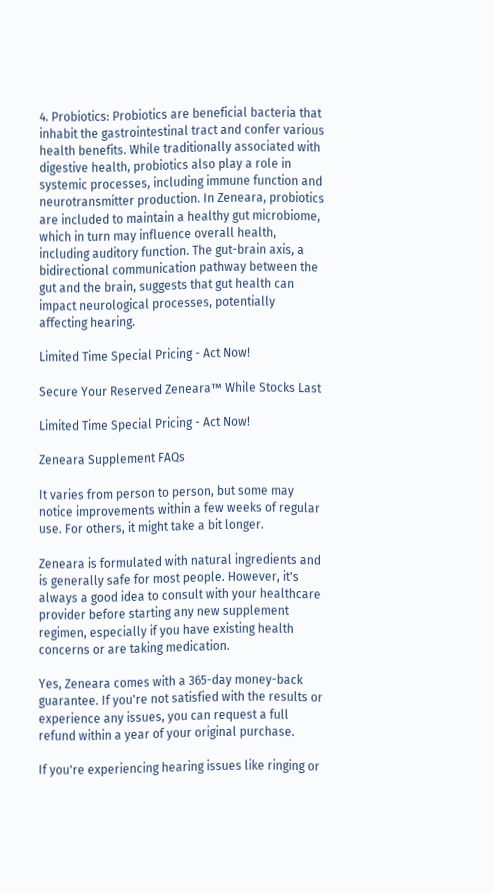4. Probiotics: Probiotics are beneficial bacteria that inhabit the gastrointestinal tract and confer various health benefits. While traditionally associated with digestive health, probiotics also play a role in systemic processes, including immune function and neurotransmitter production. In Zeneara, probiotics are included to maintain a healthy gut microbiome, which in turn may influence overall health, including auditory function. The gut-brain axis, a bidirectional communication pathway between the gut and the brain, suggests that gut health can impact neurological processes, potentially affecting hearing.

Limited Time Special Pricing - Act Now!

Secure Your Reserved Zeneara™ While Stocks Last

Limited Time Special Pricing - Act Now!

Zeneara Supplement FAQs

It varies from person to person, but some may notice improvements within a few weeks of regular use. For others, it might take a bit longer.

Zeneara is formulated with natural ingredients and is generally safe for most people. However, it's always a good idea to consult with your healthcare provider before starting any new supplement regimen, especially if you have existing health concerns or are taking medication.

Yes, Zeneara comes with a 365-day money-back guarantee. If you're not satisfied with the results or experience any issues, you can request a full refund within a year of your original purchase.

If you're experiencing hearing issues like ringing or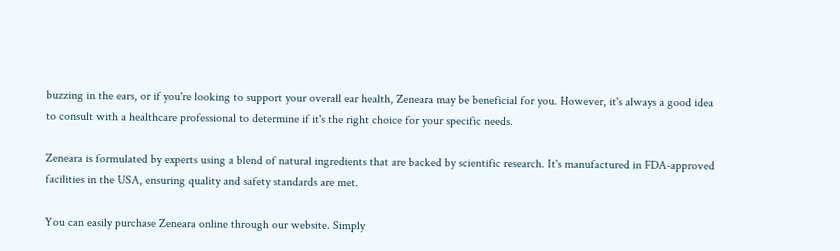buzzing in the ears, or if you're looking to support your overall ear health, Zeneara may be beneficial for you. However, it's always a good idea to consult with a healthcare professional to determine if it's the right choice for your specific needs.

Zeneara is formulated by experts using a blend of natural ingredients that are backed by scientific research. It's manufactured in FDA-approved facilities in the USA, ensuring quality and safety standards are met.

You can easily purchase Zeneara online through our website. Simply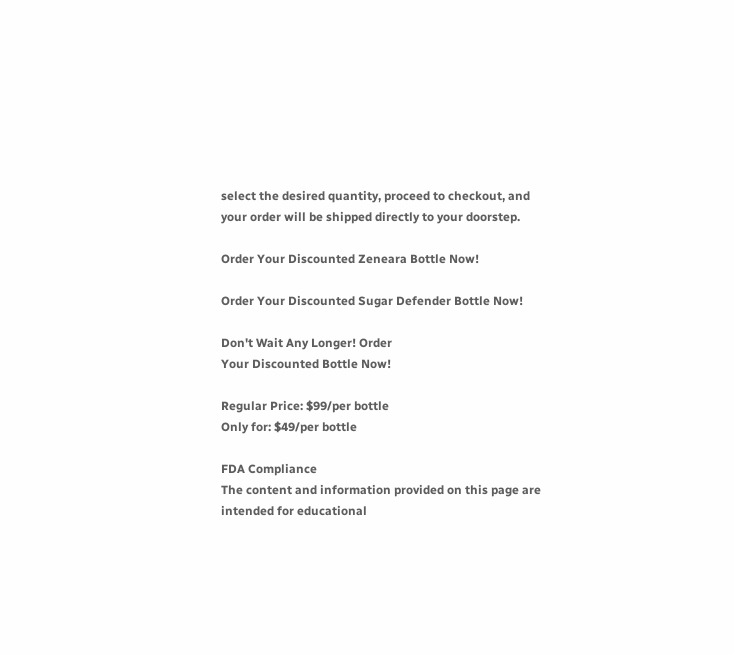select the desired quantity, proceed to checkout, and your order will be shipped directly to your doorstep.

Order Your Discounted Zeneara Bottle Now!

Order Your Discounted Sugar Defender Bottle Now!

Don't Wait Any Longer! Order
Your Discounted Bottle Now!

Regular Price: $99/per bottle
Only for: $49/per bottle

FDA Compliance
The content and information provided on this page are intended for educational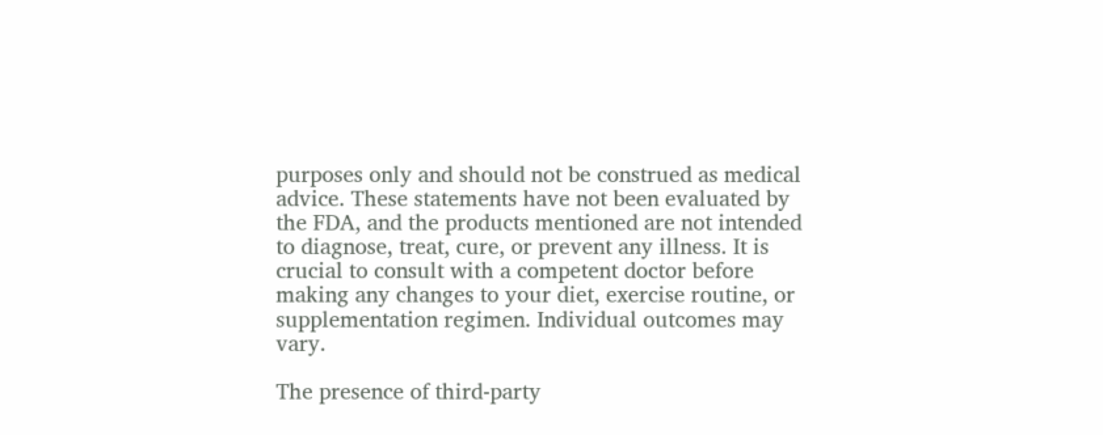purposes only and should not be construed as medical advice. These statements have not been evaluated by the FDA, and the products mentioned are not intended to diagnose, treat, cure, or prevent any illness. It is crucial to consult with a competent doctor before making any changes to your diet, exercise routine, or supplementation regimen. Individual outcomes may vary.

The presence of third-party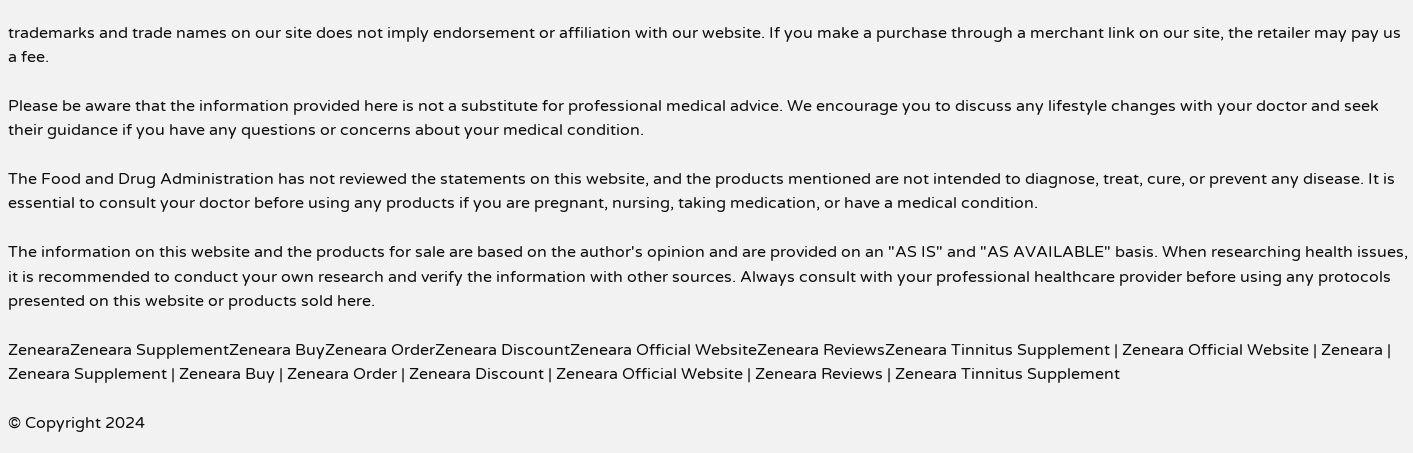trademarks and trade names on our site does not imply endorsement or affiliation with our website. If you make a purchase through a merchant link on our site, the retailer may pay us a fee.

Please be aware that the information provided here is not a substitute for professional medical advice. We encourage you to discuss any lifestyle changes with your doctor and seek their guidance if you have any questions or concerns about your medical condition.

The Food and Drug Administration has not reviewed the statements on this website, and the products mentioned are not intended to diagnose, treat, cure, or prevent any disease. It is essential to consult your doctor before using any products if you are pregnant, nursing, taking medication, or have a medical condition.

The information on this website and the products for sale are based on the author's opinion and are provided on an "AS IS" and "AS AVAILABLE" basis. When researching health issues, it is recommended to conduct your own research and verify the information with other sources. Always consult with your professional healthcare provider before using any protocols presented on this website or products sold here.

ZenearaZeneara SupplementZeneara BuyZeneara OrderZeneara DiscountZeneara Official WebsiteZeneara ReviewsZeneara Tinnitus Supplement | Zeneara Official Website | Zeneara | Zeneara Supplement | Zeneara Buy | Zeneara Order | Zeneara Discount | Zeneara Official Website | Zeneara Reviews | Zeneara Tinnitus Supplement

© Copyright 2024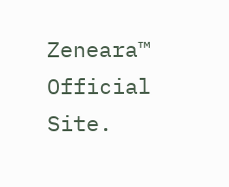Zeneara™ Official Site.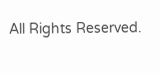All Rights Reserved.